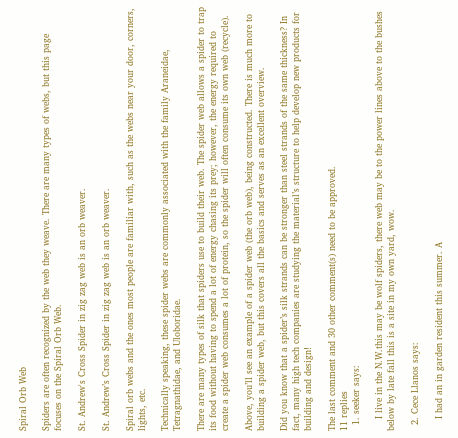Spiral Orb Web

Spiders are often recognized by the web they weave. There are many types of webs, but this page focuses on the Spiral Orb Web.

St. Andrew's Cross Spider in zig zag web is an orb weaver.

St. Andrew’s Cross Spider in zig zag web is an orb weaver.

Spiral orb webs and the ones most people are familiar with, such as the webs near your door, corners, lights, etc.

Technically speaking, these spider webs are commonly associated with the family Araneidae, Tetragnathidae, and Uloboridae.

There are many types of silk that spiders use to build their web. The spider web allows a spider to trap its food without having to spend a lot of energy chasing its prey; however, the energy required to create a spider web consumes a lot of protein, so the spider will often consume its own web (recycle).

Above, you’ll see an example of a spider web (the orb web), being constructed. There is much more to building a spider web, but this covers all the basics and serves as an excellent overview.

Did you know that a spider’s silk strands can be stronger than steel strands of the same thickness? In fact, many high tech companies are studying the material’s structure to help develop new products for building and design!

The last comment and 30 other comment(s) need to be approved.
11 replies
  1. seeker says:

    I live in the N.W.this may be wolf spiders, there web may be to the power lines above to the bushes below by late fall this is a site in my own yard, wow.

  2. Cece Llanos says:

    I had an in garden resident this summer. A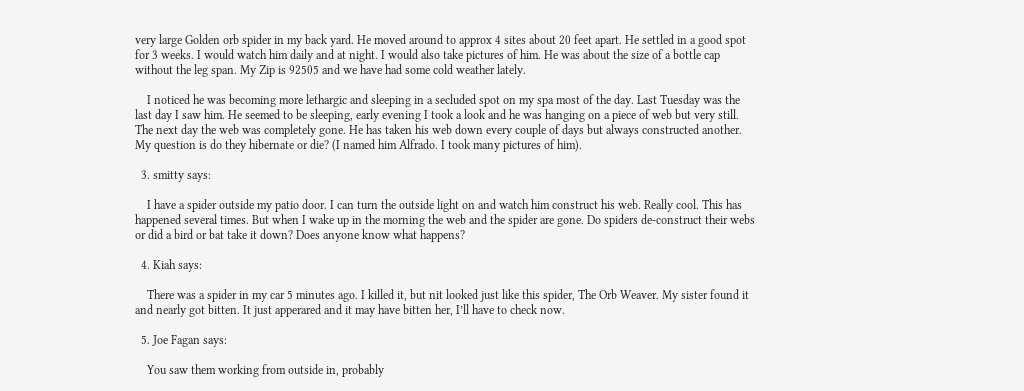very large Golden orb spider in my back yard. He moved around to approx 4 sites about 20 feet apart. He settled in a good spot for 3 weeks. I would watch him daily and at night. I would also take pictures of him. He was about the size of a bottle cap without the leg span. My Zip is 92505 and we have had some cold weather lately.

    I noticed he was becoming more lethargic and sleeping in a secluded spot on my spa most of the day. Last Tuesday was the last day I saw him. He seemed to be sleeping, early evening I took a look and he was hanging on a piece of web but very still. The next day the web was completely gone. He has taken his web down every couple of days but always constructed another. My question is do they hibernate or die? (I named him Alfrado. I took many pictures of him).

  3. smitty says:

    I have a spider outside my patio door. I can turn the outside light on and watch him construct his web. Really cool. This has happened several times. But when I wake up in the morning the web and the spider are gone. Do spiders de-construct their webs or did a bird or bat take it down? Does anyone know what happens?

  4. Kiah says:

    There was a spider in my car 5 minutes ago. I killed it, but nit looked just like this spider, The Orb Weaver. My sister found it and nearly got bitten. It just apperared and it may have bitten her, I’ll have to check now.

  5. Joe Fagan says:

    You saw them working from outside in, probably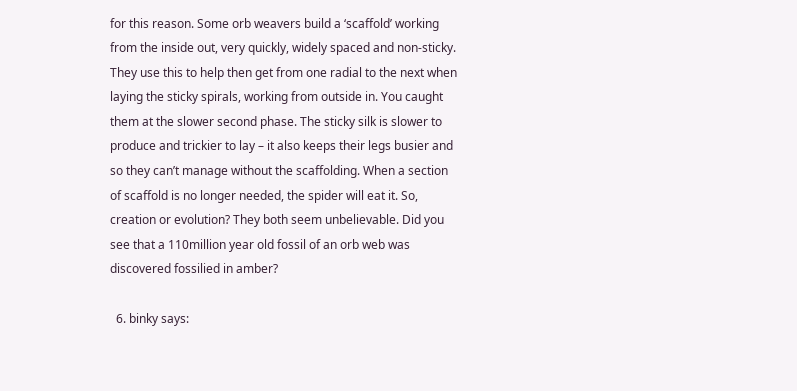for this reason. Some orb weavers build a ‘scaffold’ working from the inside out, very quickly, widely spaced and non-sticky. They use this to help then get from one radial to the next when laying the sticky spirals, working from outside in. You caught them at the slower second phase. The sticky silk is slower to produce and trickier to lay – it also keeps their legs busier and so they can’t manage without the scaffolding. When a section of scaffold is no longer needed, the spider will eat it. So, creation or evolution? They both seem unbelievable. Did you see that a 110million year old fossil of an orb web was discovered fossilied in amber?

  6. binky says: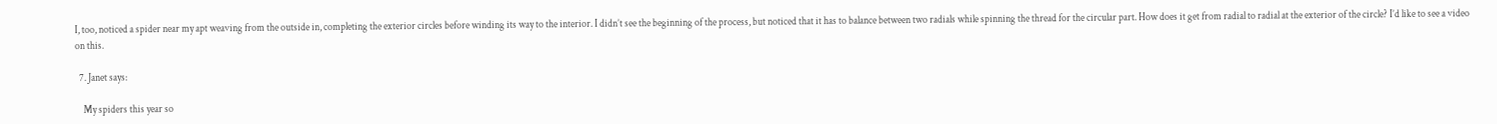I, too, noticed a spider near my apt weaving from the outside in, completing the exterior circles before winding its way to the interior. I didn’t see the beginning of the process, but noticed that it has to balance between two radials while spinning the thread for the circular part. How does it get from radial to radial at the exterior of the circle? I’d like to see a video on this.

  7. Janet says:

    My spiders this year so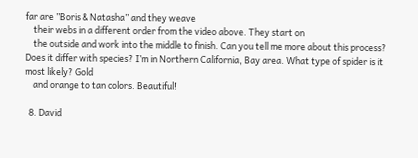far are ”Boris & Natasha” and they weave
    their webs in a different order from the video above. They start on
    the outside and work into the middle to finish. Can you tell me more about this process? Does it differ with species? I’m in Northern California, Bay area. What type of spider is it most likely? Gold
    and orange to tan colors. Beautiful!

  8. David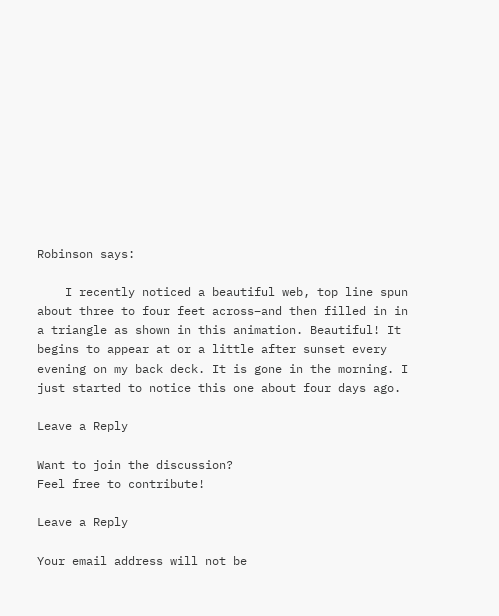Robinson says:

    I recently noticed a beautiful web, top line spun about three to four feet across–and then filled in in a triangle as shown in this animation. Beautiful! It begins to appear at or a little after sunset every evening on my back deck. It is gone in the morning. I just started to notice this one about four days ago.

Leave a Reply

Want to join the discussion?
Feel free to contribute!

Leave a Reply

Your email address will not be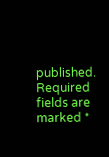published. Required fields are marked *